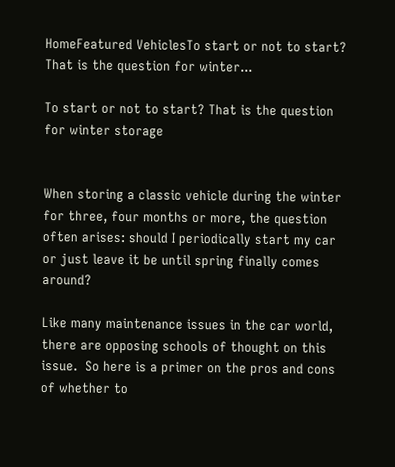HomeFeatured VehiclesTo start or not to start? That is the question for winter...

To start or not to start? That is the question for winter storage


When storing a classic vehicle during the winter for three, four months or more, the question often arises: should I periodically start my car or just leave it be until spring finally comes around?

Like many maintenance issues in the car world, there are opposing schools of thought on this issue.  So here is a primer on the pros and cons of whether to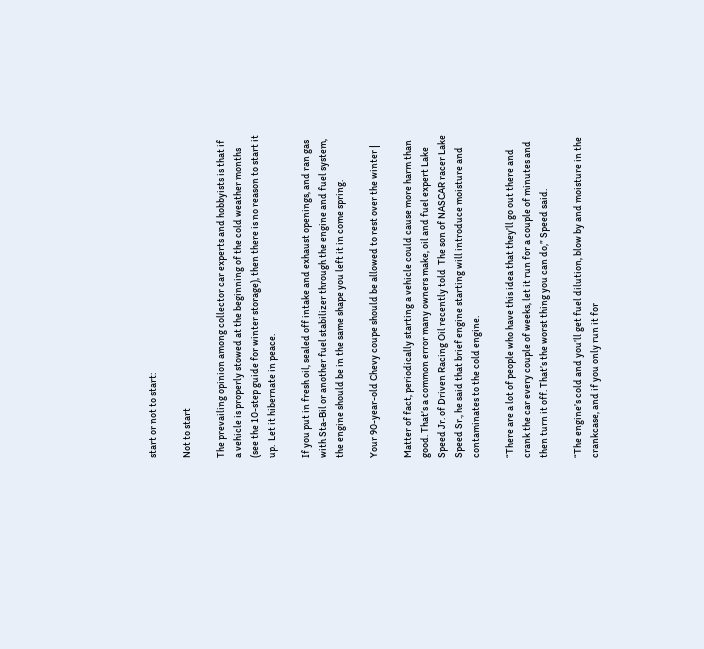start or not to start:

Not to start

The prevailing opinion among collector car experts and hobbyists is that if a vehicle is properly stowed at the beginning of the cold weather months (see the 10-step guide for winter storage), then there is no reason to start it up.  Let it hibernate in peace.

If you put in fresh oil, sealed off intake and exhaust openings, and ran gas with Sta-Bil or another fuel stabilizer through the engine and fuel system, the engine should be in the same shape you left it in come spring.

Your 90-year-old Chevy coupe should be allowed to rest over the winter |

Matter of fact, periodically starting a vehicle could cause more harm than good. That’s a common error many owners make, oil and fuel expert Lake Speed Jr. of Driven Racing Oil recently told  The son of NASCAR racer Lake Speed Sr., he said that brief engine starting will introduce moisture and contaminates to the cold engine.

“There are a lot of people who have this idea that they’ll go out there and crank the car every couple of weeks, let it run for a couple of minutes and then turn it off. That’s the worst thing you can do,” Speed said.

“The engine’s cold and you’ll get fuel dilution, blow by and moisture in the crankcase, and if you only run it for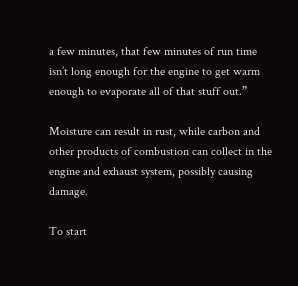a few minutes, that few minutes of run time isn’t long enough for the engine to get warm enough to evaporate all of that stuff out.”

Moisture can result in rust, while carbon and other products of combustion can collect in the engine and exhaust system, possibly causing damage.

To start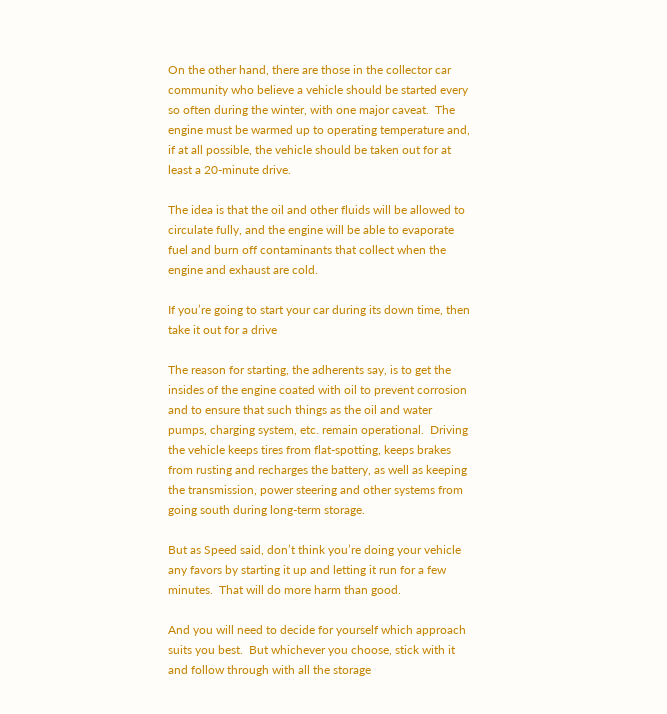On the other hand, there are those in the collector car community who believe a vehicle should be started every so often during the winter, with one major caveat.  The engine must be warmed up to operating temperature and, if at all possible, the vehicle should be taken out for at least a 20-minute drive.

The idea is that the oil and other fluids will be allowed to circulate fully, and the engine will be able to evaporate fuel and burn off contaminants that collect when the engine and exhaust are cold.

If you’re going to start your car during its down time, then take it out for a drive

The reason for starting, the adherents say, is to get the insides of the engine coated with oil to prevent corrosion and to ensure that such things as the oil and water pumps, charging system, etc. remain operational.  Driving the vehicle keeps tires from flat-spotting, keeps brakes from rusting and recharges the battery, as well as keeping the transmission, power steering and other systems from going south during long-term storage.

But as Speed said, don’t think you’re doing your vehicle any favors by starting it up and letting it run for a few minutes.  That will do more harm than good.

And you will need to decide for yourself which approach suits you best.  But whichever you choose, stick with it and follow through with all the storage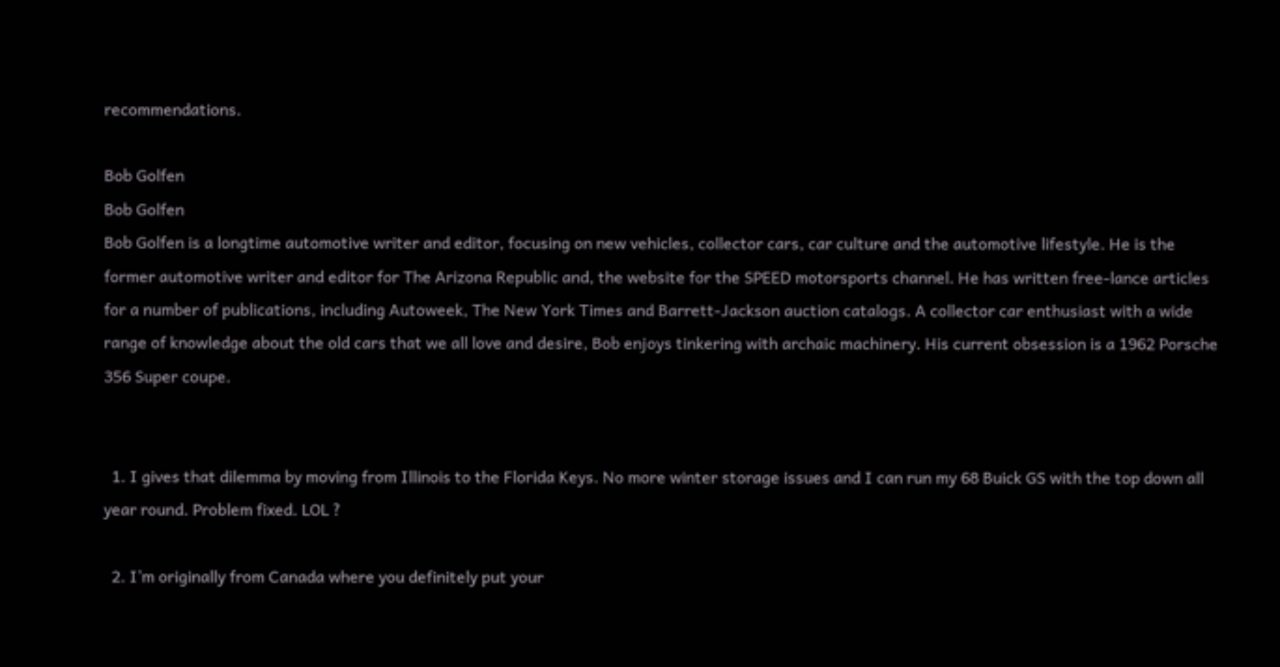recommendations.

Bob Golfen
Bob Golfen
Bob Golfen is a longtime automotive writer and editor, focusing on new vehicles, collector cars, car culture and the automotive lifestyle. He is the former automotive writer and editor for The Arizona Republic and, the website for the SPEED motorsports channel. He has written free-lance articles for a number of publications, including Autoweek, The New York Times and Barrett-Jackson auction catalogs. A collector car enthusiast with a wide range of knowledge about the old cars that we all love and desire, Bob enjoys tinkering with archaic machinery. His current obsession is a 1962 Porsche 356 Super coupe.


  1. I gives that dilemma by moving from Illinois to the Florida Keys. No more winter storage issues and I can run my 68 Buick GS with the top down all year round. Problem fixed. LOL ?

  2. I’m originally from Canada where you definitely put your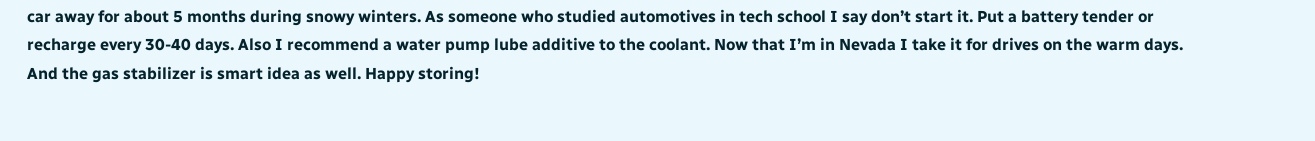car away for about 5 months during snowy winters. As someone who studied automotives in tech school I say don’t start it. Put a battery tender or recharge every 30-40 days. Also I recommend a water pump lube additive to the coolant. Now that I’m in Nevada I take it for drives on the warm days. And the gas stabilizer is smart idea as well. Happy storing!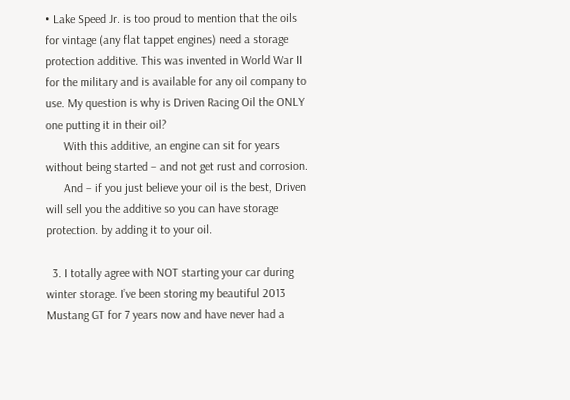• Lake Speed Jr. is too proud to mention that the oils for vintage (any flat tappet engines) need a storage protection additive. This was invented in World War II for the military and is available for any oil company to use. My question is why is Driven Racing Oil the ONLY one putting it in their oil?
      With this additive, an engine can sit for years without being started – and not get rust and corrosion.
      And – if you just believe your oil is the best, Driven will sell you the additive so you can have storage protection. by adding it to your oil.

  3. I totally agree with NOT starting your car during winter storage. I’ve been storing my beautiful 2013 Mustang GT for 7 years now and have never had a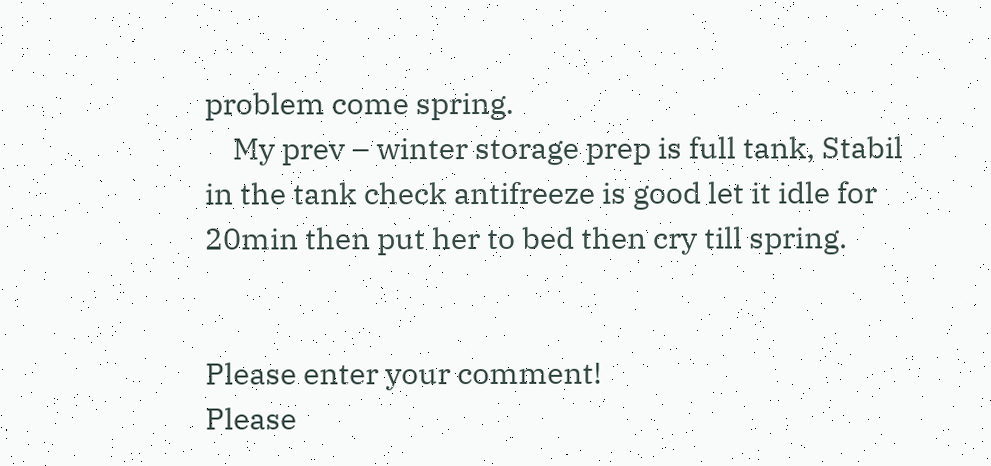problem come spring.
    My prev – winter storage prep is full tank, Stabil in the tank check antifreeze is good let it idle for 20min then put her to bed then cry till spring.


Please enter your comment!
Please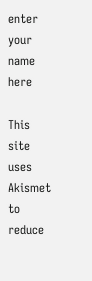enter your name here

This site uses Akismet to reduce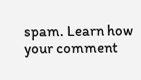spam. Learn how your comment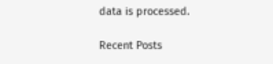data is processed.

Recent Posts